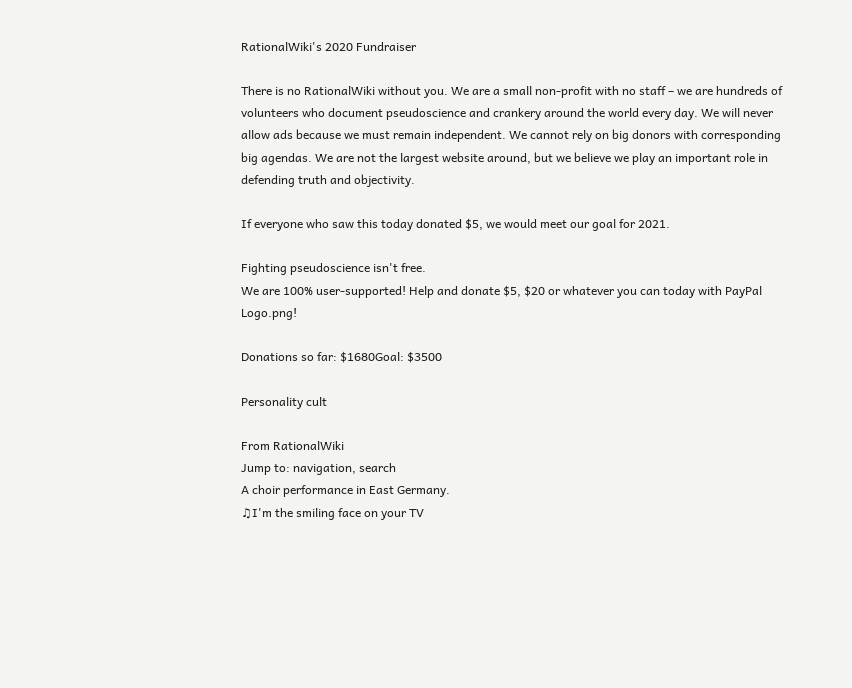RationalWiki's 2020 Fundraiser

There is no RationalWiki without you. We are a small non-profit with no staff – we are hundreds of volunteers who document pseudoscience and crankery around the world every day. We will never allow ads because we must remain independent. We cannot rely on big donors with corresponding big agendas. We are not the largest website around, but we believe we play an important role in defending truth and objectivity.

If everyone who saw this today donated $5, we would meet our goal for 2021.

Fighting pseudoscience isn't free.
We are 100% user-supported! Help and donate $5, $20 or whatever you can today with PayPal Logo.png!

Donations so far: $1680Goal: $3500

Personality cult

From RationalWiki
Jump to: navigation, search
A choir performance in East Germany.
♫I'm the smiling face on your TV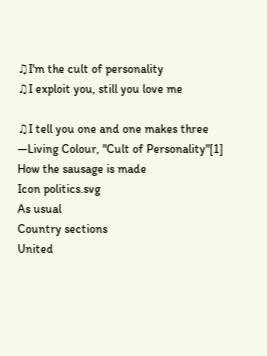♫I'm the cult of personality
♫I exploit you, still you love me

♫I tell you one and one makes three
—Living Colour, "Cult of Personality"[1]
How the sausage is made
Icon politics.svg
As usual
Country sections
United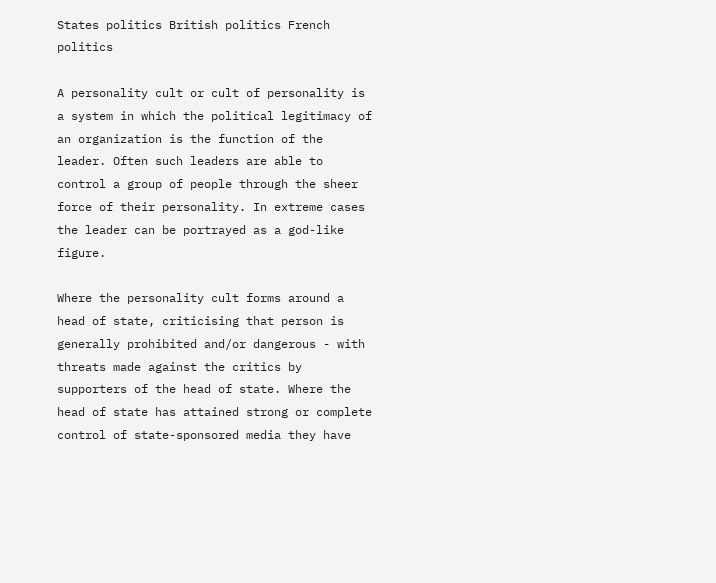States politics British politics French politics

A personality cult or cult of personality is a system in which the political legitimacy of an organization is the function of the leader. Often such leaders are able to control a group of people through the sheer force of their personality. In extreme cases the leader can be portrayed as a god-like figure.

Where the personality cult forms around a head of state, criticising that person is generally prohibited and/or dangerous - with threats made against the critics by supporters of the head of state. Where the head of state has attained strong or complete control of state-sponsored media they have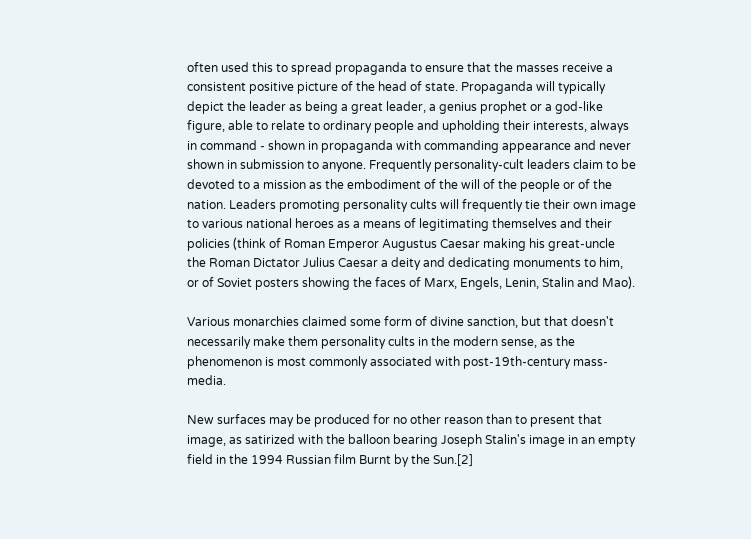often used this to spread propaganda to ensure that the masses receive a consistent positive picture of the head of state. Propaganda will typically depict the leader as being a great leader, a genius prophet or a god-like figure, able to relate to ordinary people and upholding their interests, always in command - shown in propaganda with commanding appearance and never shown in submission to anyone. Frequently personality-cult leaders claim to be devoted to a mission as the embodiment of the will of the people or of the nation. Leaders promoting personality cults will frequently tie their own image to various national heroes as a means of legitimating themselves and their policies (think of Roman Emperor Augustus Caesar making his great-uncle the Roman Dictator Julius Caesar a deity and dedicating monuments to him, or of Soviet posters showing the faces of Marx, Engels, Lenin, Stalin and Mao).

Various monarchies claimed some form of divine sanction, but that doesn't necessarily make them personality cults in the modern sense, as the phenomenon is most commonly associated with post-19th-century mass-media.

New surfaces may be produced for no other reason than to present that image, as satirized with the balloon bearing Joseph Stalin's image in an empty field in the 1994 Russian film Burnt by the Sun.[2]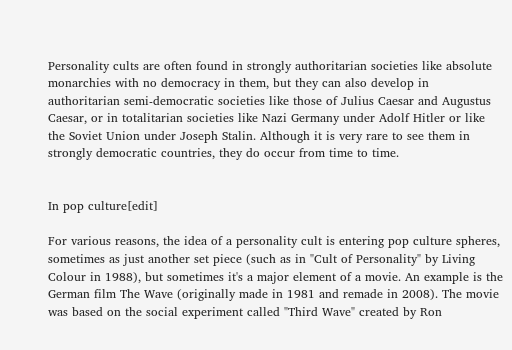Personality cults are often found in strongly authoritarian societies like absolute monarchies with no democracy in them, but they can also develop in authoritarian semi-democratic societies like those of Julius Caesar and Augustus Caesar, or in totalitarian societies like Nazi Germany under Adolf Hitler or like the Soviet Union under Joseph Stalin. Although it is very rare to see them in strongly democratic countries, they do occur from time to time.


In pop culture[edit]

For various reasons, the idea of a personality cult is entering pop culture spheres, sometimes as just another set piece (such as in "Cult of Personality" by Living Colour in 1988), but sometimes it's a major element of a movie. An example is the German film The Wave (originally made in 1981 and remade in 2008). The movie was based on the social experiment called "Third Wave" created by Ron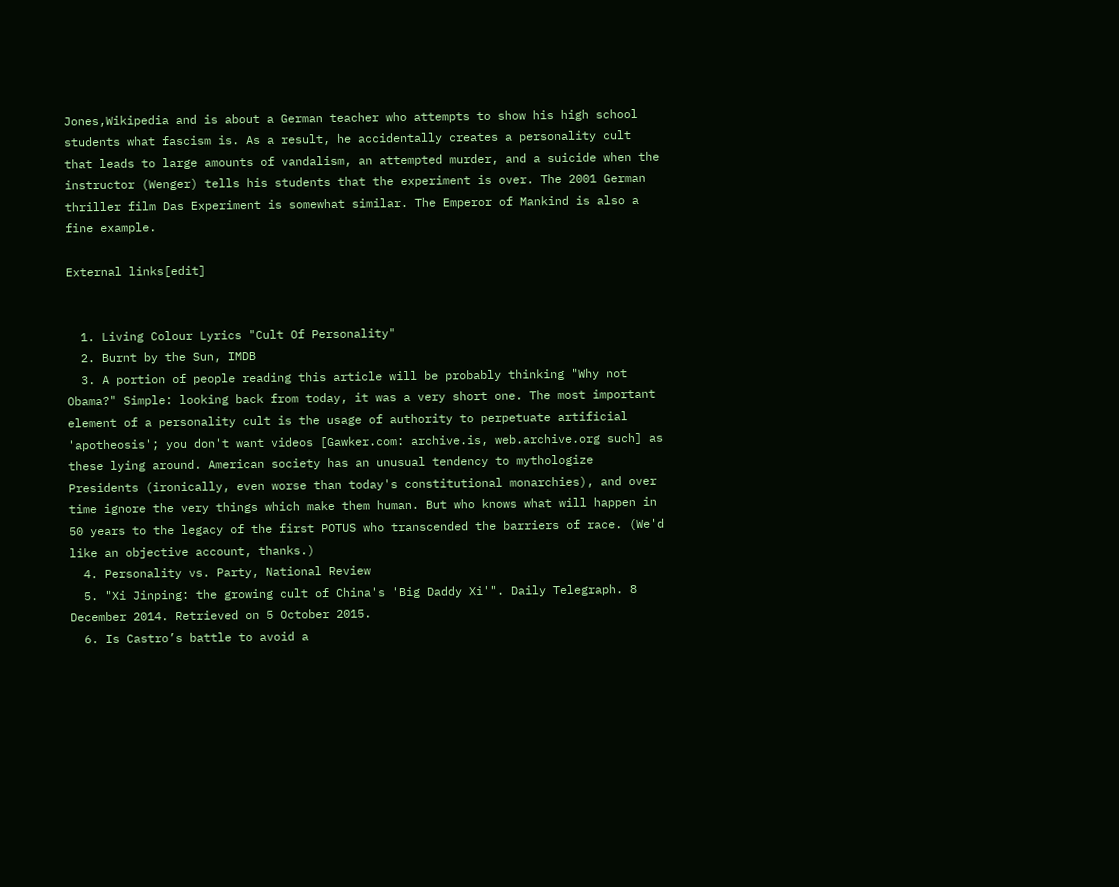Jones,Wikipedia and is about a German teacher who attempts to show his high school students what fascism is. As a result, he accidentally creates a personality cult that leads to large amounts of vandalism, an attempted murder, and a suicide when the instructor (Wenger) tells his students that the experiment is over. The 2001 German thriller film Das Experiment is somewhat similar. The Emperor of Mankind is also a fine example.

External links[edit]


  1. Living Colour Lyrics "Cult Of Personality"
  2. Burnt by the Sun, IMDB
  3. A portion of people reading this article will be probably thinking "Why not Obama?" Simple: looking back from today, it was a very short one. The most important element of a personality cult is the usage of authority to perpetuate artificial 'apotheosis'; you don't want videos [Gawker.com: archive.is, web.archive.org such] as these lying around. American society has an unusual tendency to mythologize Presidents (ironically, even worse than today's constitutional monarchies), and over time ignore the very things which make them human. But who knows what will happen in 50 years to the legacy of the first POTUS who transcended the barriers of race. (We'd like an objective account, thanks.)
  4. Personality vs. Party, National Review
  5. "Xi Jinping: the growing cult of China's 'Big Daddy Xi'". Daily Telegraph. 8 December 2014. Retrieved on 5 October 2015.
  6. Is Castro’s battle to avoid a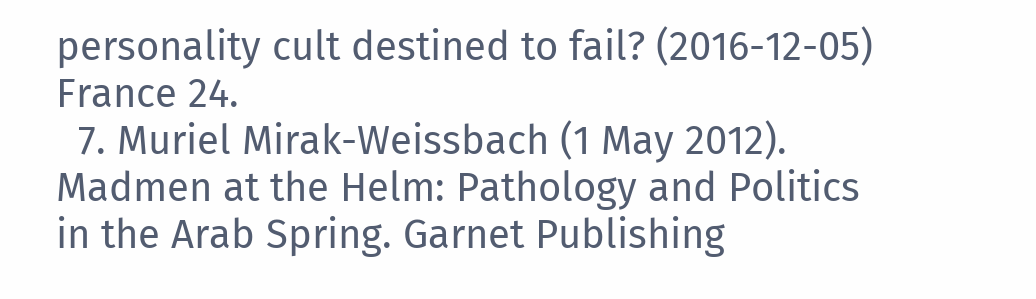personality cult destined to fail? (2016-12-05) France 24.
  7. Muriel Mirak-Weissbach (1 May 2012). Madmen at the Helm: Pathology and Politics in the Arab Spring. Garnet Publishing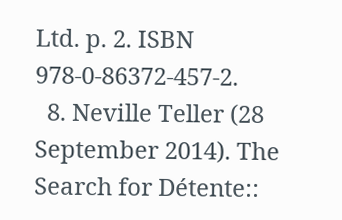Ltd. p. 2. ISBN 978-0-86372-457-2.
  8. Neville Teller (28 September 2014). The Search for Détente::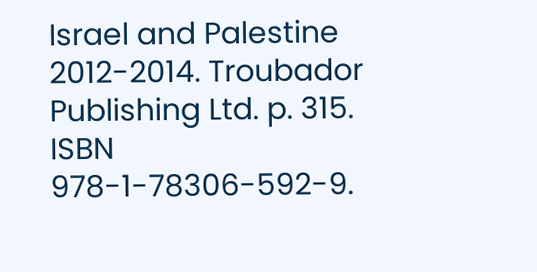Israel and Palestine 2012-2014. Troubador Publishing Ltd. p. 315. ISBN 978-1-78306-592-9.